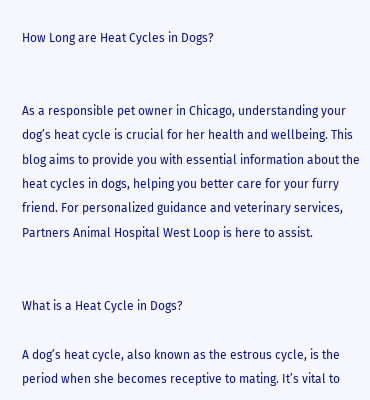How Long are Heat Cycles in Dogs?


As a responsible pet owner in Chicago, understanding your dog’s heat cycle is crucial for her health and wellbeing. This blog aims to provide you with essential information about the heat cycles in dogs, helping you better care for your furry friend. For personalized guidance and veterinary services, Partners Animal Hospital West Loop is here to assist.


What is a Heat Cycle in Dogs?

A dog’s heat cycle, also known as the estrous cycle, is the period when she becomes receptive to mating. It’s vital to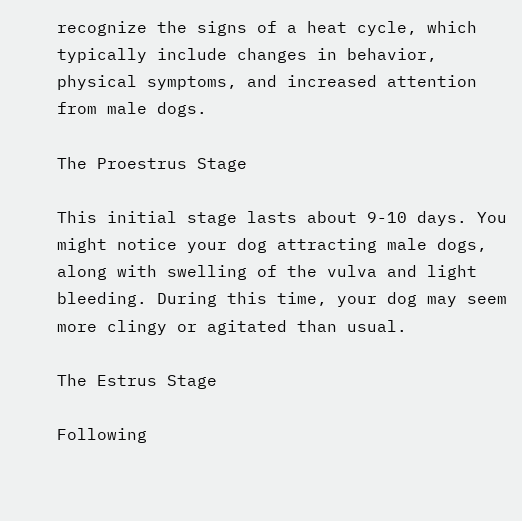recognize the signs of a heat cycle, which typically include changes in behavior, physical symptoms, and increased attention from male dogs.

The Proestrus Stage

This initial stage lasts about 9-10 days. You might notice your dog attracting male dogs, along with swelling of the vulva and light bleeding. During this time, your dog may seem more clingy or agitated than usual.

The Estrus Stage

Following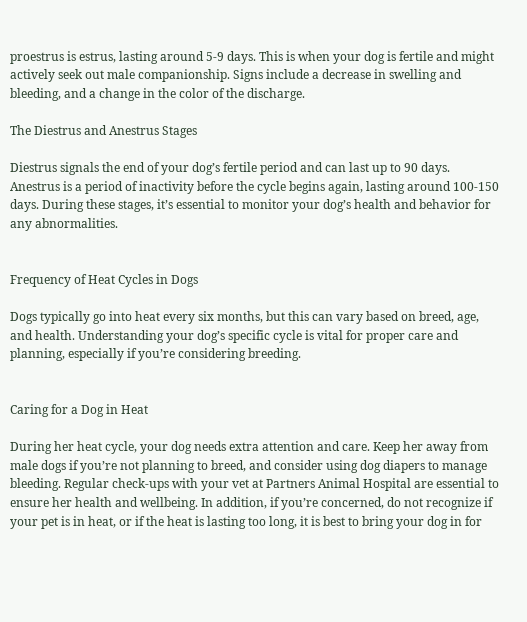proestrus is estrus, lasting around 5-9 days. This is when your dog is fertile and might actively seek out male companionship. Signs include a decrease in swelling and bleeding, and a change in the color of the discharge.

The Diestrus and Anestrus Stages

Diestrus signals the end of your dog’s fertile period and can last up to 90 days. Anestrus is a period of inactivity before the cycle begins again, lasting around 100-150 days. During these stages, it’s essential to monitor your dog’s health and behavior for any abnormalities.


Frequency of Heat Cycles in Dogs

Dogs typically go into heat every six months, but this can vary based on breed, age, and health. Understanding your dog’s specific cycle is vital for proper care and planning, especially if you’re considering breeding.


Caring for a Dog in Heat

During her heat cycle, your dog needs extra attention and care. Keep her away from male dogs if you’re not planning to breed, and consider using dog diapers to manage bleeding. Regular check-ups with your vet at Partners Animal Hospital are essential to ensure her health and wellbeing. In addition, if you’re concerned, do not recognize if your pet is in heat, or if the heat is lasting too long, it is best to bring your dog in for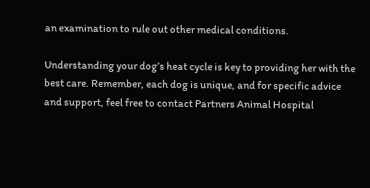an examination to rule out other medical conditions.

Understanding your dog’s heat cycle is key to providing her with the best care. Remember, each dog is unique, and for specific advice and support, feel free to contact Partners Animal Hospital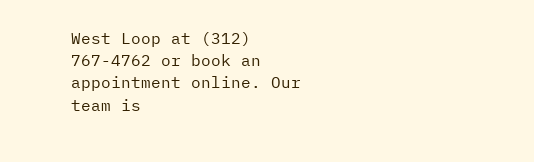West Loop at (312) 767-4762 or book an appointment online. Our team is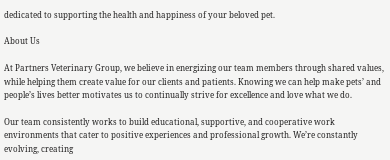dedicated to supporting the health and happiness of your beloved pet.

About Us

At Partners Veterinary Group, we believe in energizing our team members through shared values, while helping them create value for our clients and patients. Knowing we can help make pets’ and people’s lives better motivates us to continually strive for excellence and love what we do.

Our team consistently works to build educational, supportive, and cooperative work environments that cater to positive experiences and professional growth. We’re constantly evolving, creating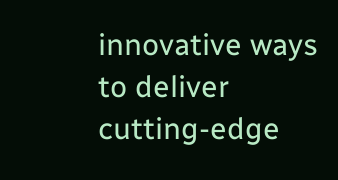innovative ways to deliver cutting-edge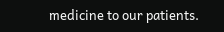medicine to our patients.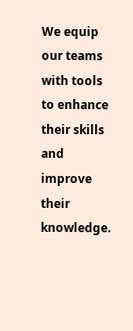We equip our teams with tools to enhance their skills and improve their knowledge.